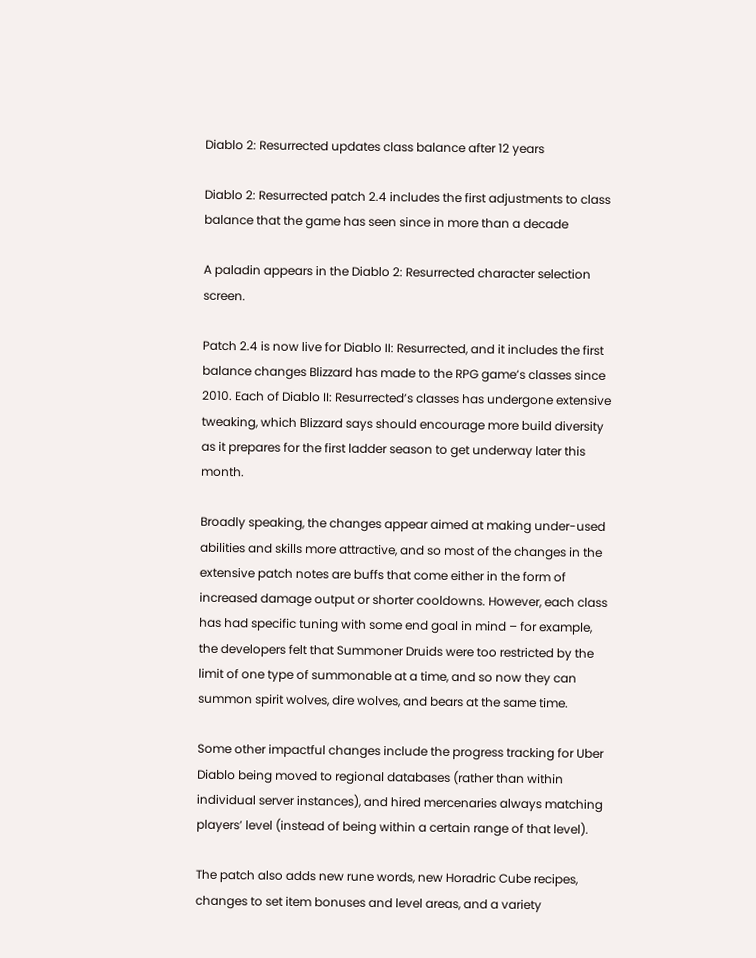Diablo 2: Resurrected updates class balance after 12 years

Diablo 2: Resurrected patch 2.4 includes the first adjustments to class balance that the game has seen since in more than a decade

A paladin appears in the Diablo 2: Resurrected character selection screen.

Patch 2.4 is now live for Diablo II: Resurrected, and it includes the first balance changes Blizzard has made to the RPG game’s classes since 2010. Each of Diablo II: Resurrected’s classes has undergone extensive tweaking, which Blizzard says should encourage more build diversity as it prepares for the first ladder season to get underway later this month.

Broadly speaking, the changes appear aimed at making under-used abilities and skills more attractive, and so most of the changes in the extensive patch notes are buffs that come either in the form of increased damage output or shorter cooldowns. However, each class has had specific tuning with some end goal in mind – for example, the developers felt that Summoner Druids were too restricted by the limit of one type of summonable at a time, and so now they can summon spirit wolves, dire wolves, and bears at the same time.

Some other impactful changes include the progress tracking for Uber Diablo being moved to regional databases (rather than within individual server instances), and hired mercenaries always matching players’ level (instead of being within a certain range of that level).

The patch also adds new rune words, new Horadric Cube recipes, changes to set item bonuses and level areas, and a variety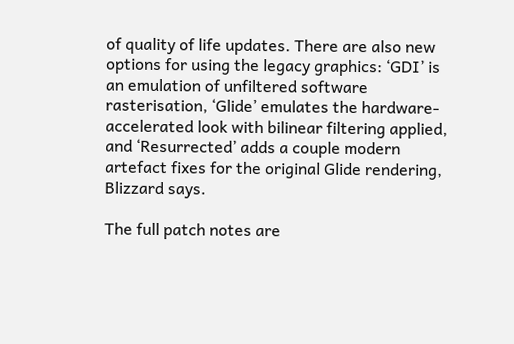of quality of life updates. There are also new options for using the legacy graphics: ‘GDI’ is an emulation of unfiltered software rasterisation, ‘Glide’ emulates the hardware-accelerated look with bilinear filtering applied, and ‘Resurrected’ adds a couple modern artefact fixes for the original Glide rendering, Blizzard says.

The full patch notes are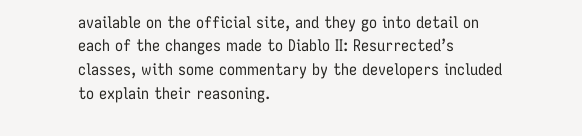available on the official site, and they go into detail on each of the changes made to Diablo II: Resurrected’s classes, with some commentary by the developers included to explain their reasoning.